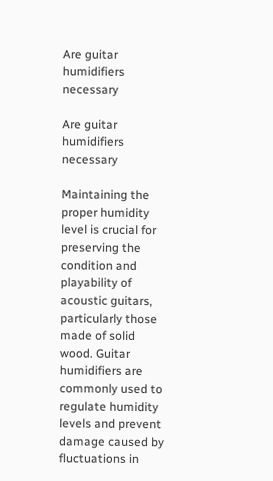Are guitar humidifiers necessary

Are guitar humidifiers necessary

Maintaining the proper humidity level is crucial for preserving the condition and playability of acoustic guitars, particularly those made of solid wood. Guitar humidifiers are commonly used to regulate humidity levels and prevent damage caused by fluctuations in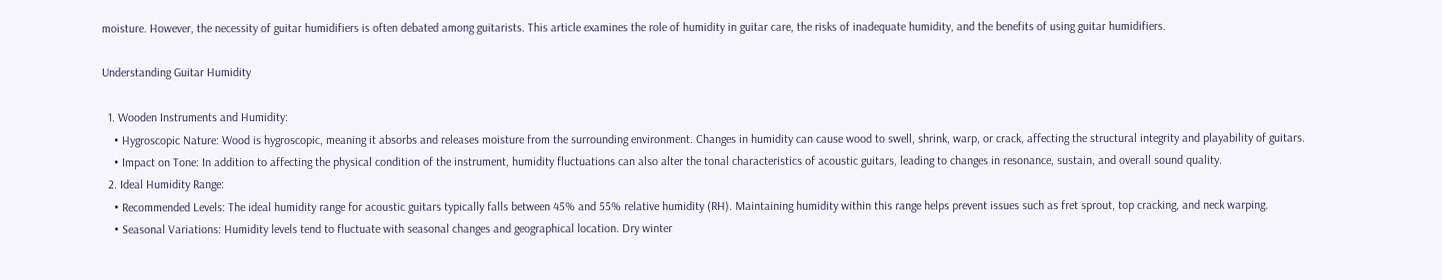moisture. However, the necessity of guitar humidifiers is often debated among guitarists. This article examines the role of humidity in guitar care, the risks of inadequate humidity, and the benefits of using guitar humidifiers.

Understanding Guitar Humidity

  1. Wooden Instruments and Humidity:
    • Hygroscopic Nature: Wood is hygroscopic, meaning it absorbs and releases moisture from the surrounding environment. Changes in humidity can cause wood to swell, shrink, warp, or crack, affecting the structural integrity and playability of guitars.
    • Impact on Tone: In addition to affecting the physical condition of the instrument, humidity fluctuations can also alter the tonal characteristics of acoustic guitars, leading to changes in resonance, sustain, and overall sound quality.
  2. Ideal Humidity Range:
    • Recommended Levels: The ideal humidity range for acoustic guitars typically falls between 45% and 55% relative humidity (RH). Maintaining humidity within this range helps prevent issues such as fret sprout, top cracking, and neck warping.
    • Seasonal Variations: Humidity levels tend to fluctuate with seasonal changes and geographical location. Dry winter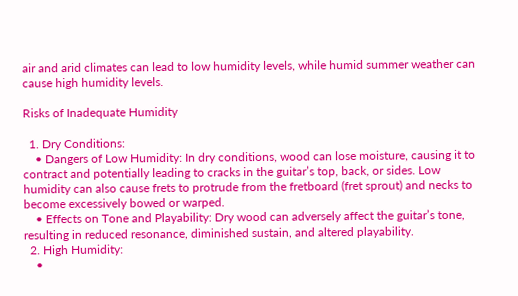air and arid climates can lead to low humidity levels, while humid summer weather can cause high humidity levels.

Risks of Inadequate Humidity

  1. Dry Conditions:
    • Dangers of Low Humidity: In dry conditions, wood can lose moisture, causing it to contract and potentially leading to cracks in the guitar’s top, back, or sides. Low humidity can also cause frets to protrude from the fretboard (fret sprout) and necks to become excessively bowed or warped.
    • Effects on Tone and Playability: Dry wood can adversely affect the guitar’s tone, resulting in reduced resonance, diminished sustain, and altered playability.
  2. High Humidity:
    •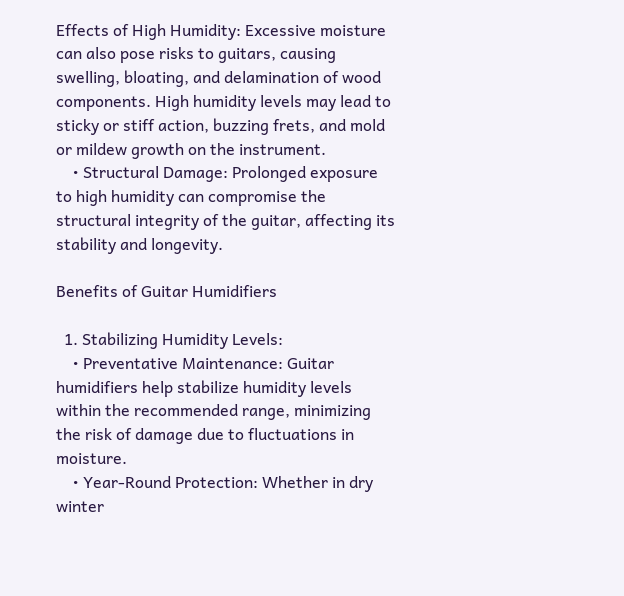Effects of High Humidity: Excessive moisture can also pose risks to guitars, causing swelling, bloating, and delamination of wood components. High humidity levels may lead to sticky or stiff action, buzzing frets, and mold or mildew growth on the instrument.
    • Structural Damage: Prolonged exposure to high humidity can compromise the structural integrity of the guitar, affecting its stability and longevity.

Benefits of Guitar Humidifiers

  1. Stabilizing Humidity Levels:
    • Preventative Maintenance: Guitar humidifiers help stabilize humidity levels within the recommended range, minimizing the risk of damage due to fluctuations in moisture.
    • Year-Round Protection: Whether in dry winter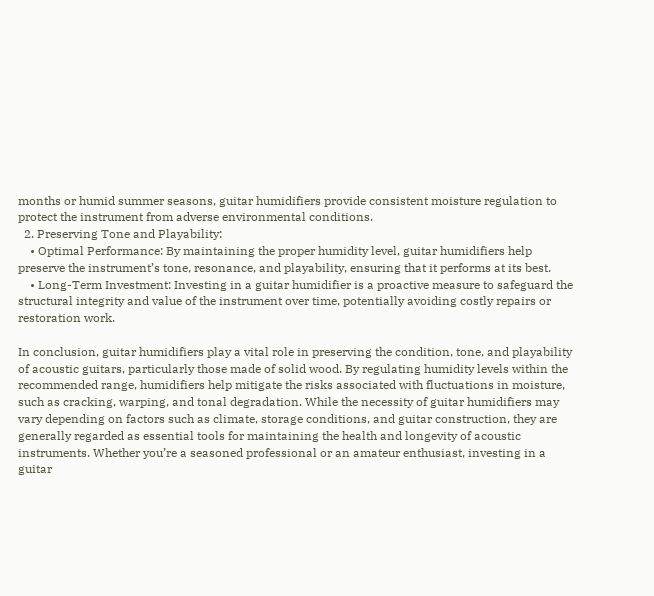months or humid summer seasons, guitar humidifiers provide consistent moisture regulation to protect the instrument from adverse environmental conditions.
  2. Preserving Tone and Playability:
    • Optimal Performance: By maintaining the proper humidity level, guitar humidifiers help preserve the instrument’s tone, resonance, and playability, ensuring that it performs at its best.
    • Long-Term Investment: Investing in a guitar humidifier is a proactive measure to safeguard the structural integrity and value of the instrument over time, potentially avoiding costly repairs or restoration work.

In conclusion, guitar humidifiers play a vital role in preserving the condition, tone, and playability of acoustic guitars, particularly those made of solid wood. By regulating humidity levels within the recommended range, humidifiers help mitigate the risks associated with fluctuations in moisture, such as cracking, warping, and tonal degradation. While the necessity of guitar humidifiers may vary depending on factors such as climate, storage conditions, and guitar construction, they are generally regarded as essential tools for maintaining the health and longevity of acoustic instruments. Whether you’re a seasoned professional or an amateur enthusiast, investing in a guitar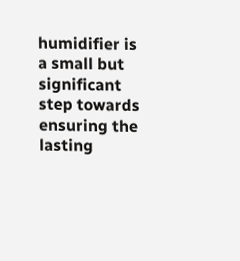humidifier is a small but significant step towards ensuring the lasting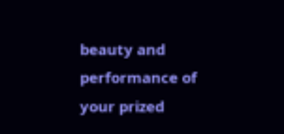beauty and performance of your prized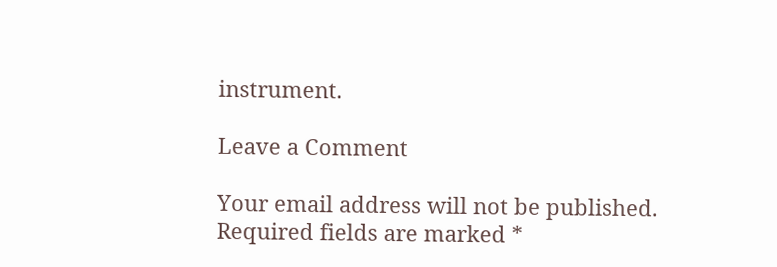instrument.

Leave a Comment

Your email address will not be published. Required fields are marked *